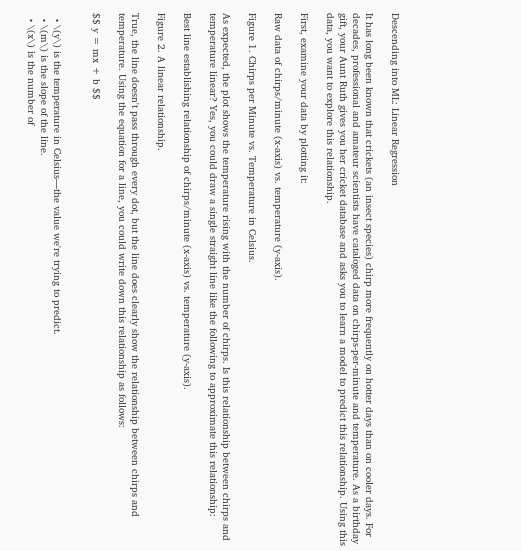Descending into ML: Linear Regression

It has long been known that crickets (an insect species) chirp more frequently on hotter days than on cooler days. For decades, professional and amateur scientists have cataloged data on chirps-per-minute and temperature. As a birthday gift, your Aunt Ruth gives you her cricket database and asks you to learn a model to predict this relationship. Using this data, you want to explore this relationship.

First, examine your data by plotting it:

Raw data of chirps/minute (x-axis) vs. temperature (y-axis).

Figure 1. Chirps per Minute vs. Temperature in Celsius.

As expected, the plot shows the temperature rising with the number of chirps. Is this relationship between chirps and temperature linear? Yes, you could draw a single straight line like the following to approximate this relationship:

Best line establishing relationship of chirps/minute (x-axis) vs. temperature (y-axis).

Figure 2. A linear relationship.

True, the line doesn't pass through every dot, but the line does clearly show the relationship between chirps and temperature. Using the equation for a line, you could write down this relationship as follows:

$$ y = mx + b $$


  • \(y\) is the temperature in Celsius—the value we're trying to predict.
  • \(m\) is the slope of the line.
  • \(x\) is the number of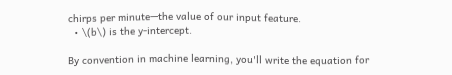chirps per minute—the value of our input feature.
  • \(b\) is the y-intercept.

By convention in machine learning, you'll write the equation for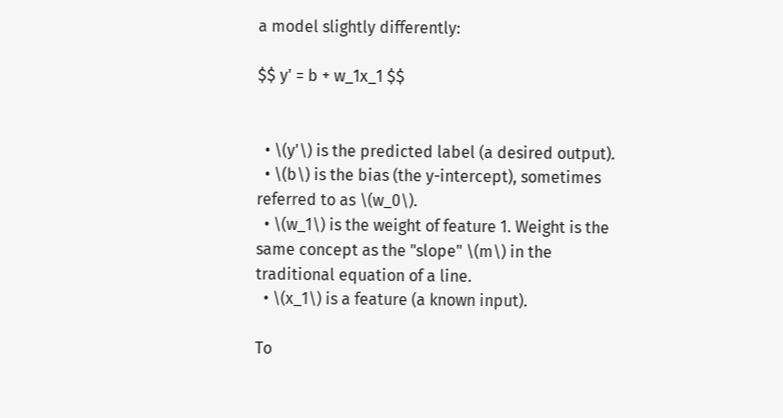a model slightly differently:

$$ y' = b + w_1x_1 $$


  • \(y'\) is the predicted label (a desired output).
  • \(b\) is the bias (the y-intercept), sometimes referred to as \(w_0\).
  • \(w_1\) is the weight of feature 1. Weight is the same concept as the "slope" \(m\) in the traditional equation of a line.
  • \(x_1\) is a feature (a known input).

To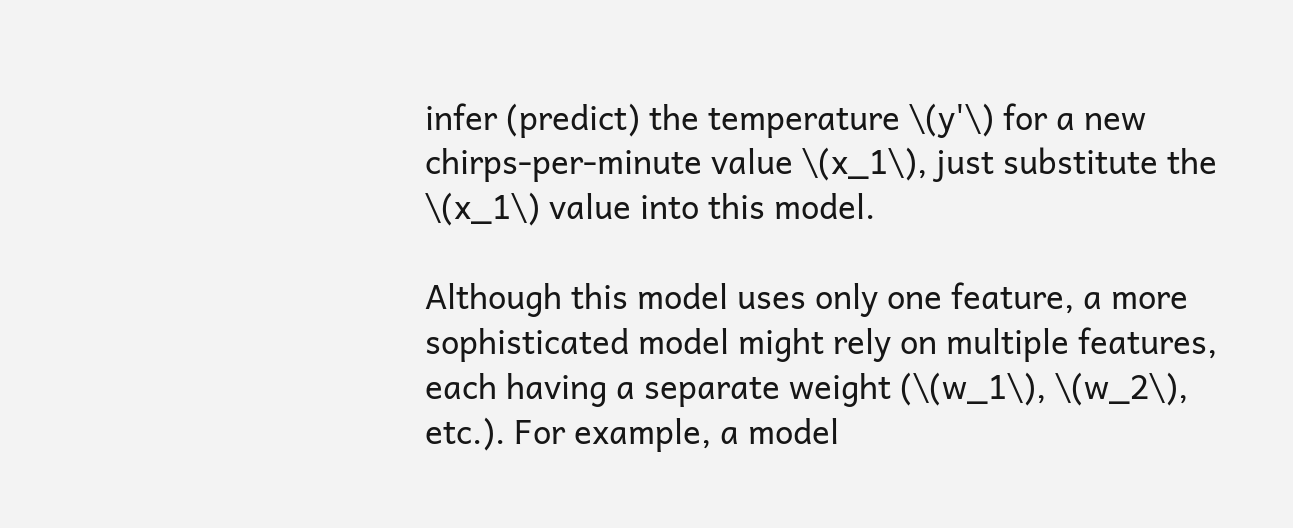infer (predict) the temperature \(y'\) for a new chirps-per-minute value \(x_1\), just substitute the \(x_1\) value into this model.

Although this model uses only one feature, a more sophisticated model might rely on multiple features, each having a separate weight (\(w_1\), \(w_2\), etc.). For example, a model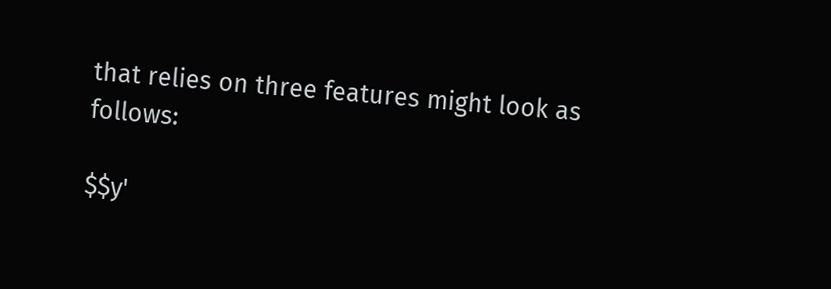that relies on three features might look as follows:

$$y'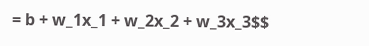= b + w_1x_1 + w_2x_2 + w_3x_3$$